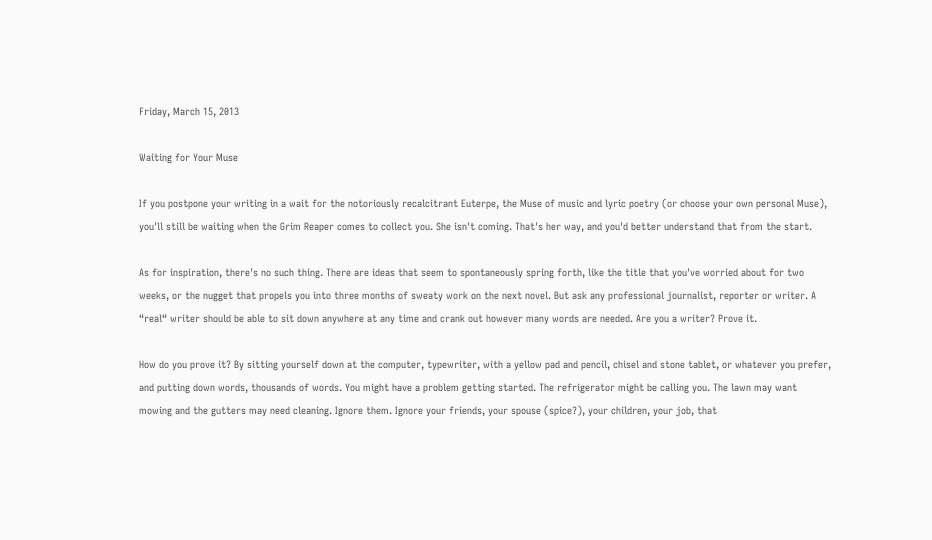Friday, March 15, 2013

Waiting for Your Muse

If you postpone your writing in a wait for the notoriously recalcitrant Euterpe, the Muse of music and lyric poetry (or choose your own personal Muse), you'll still be waiting when the Grim Reaper comes to collect you. She isn't coming. That's her way, and you'd better understand that from the start.

As for inspiration, there's no such thing. There are ideas that seem to spontaneously spring forth, like the title that you've worried about for two weeks, or the nugget that propels you into three months of sweaty work on the next novel. But ask any professional journalist, reporter or writer. A “real“ writer should be able to sit down anywhere at any time and crank out however many words are needed. Are you a writer? Prove it.

How do you prove it? By sitting yourself down at the computer, typewriter, with a yellow pad and pencil, chisel and stone tablet, or whatever you prefer, and putting down words, thousands of words. You might have a problem getting started. The refrigerator might be calling you. The lawn may want mowing and the gutters may need cleaning. Ignore them. Ignore your friends, your spouse (spice?), your children, your job, that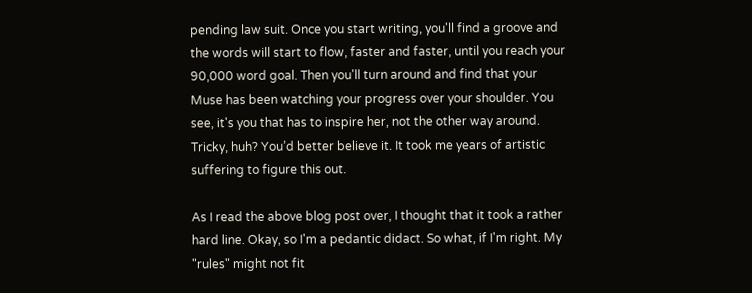pending law suit. Once you start writing, you'll find a groove and the words will start to flow, faster and faster, until you reach your 90,000 word goal. Then you'll turn around and find that your Muse has been watching your progress over your shoulder. You see, it's you that has to inspire her, not the other way around. Tricky, huh? You’d better believe it. It took me years of artistic suffering to figure this out.

As I read the above blog post over, I thought that it took a rather hard line. Okay, so I'm a pedantic didact. So what, if I'm right. My "rules" might not fit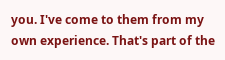you. I've come to them from my own experience. That's part of the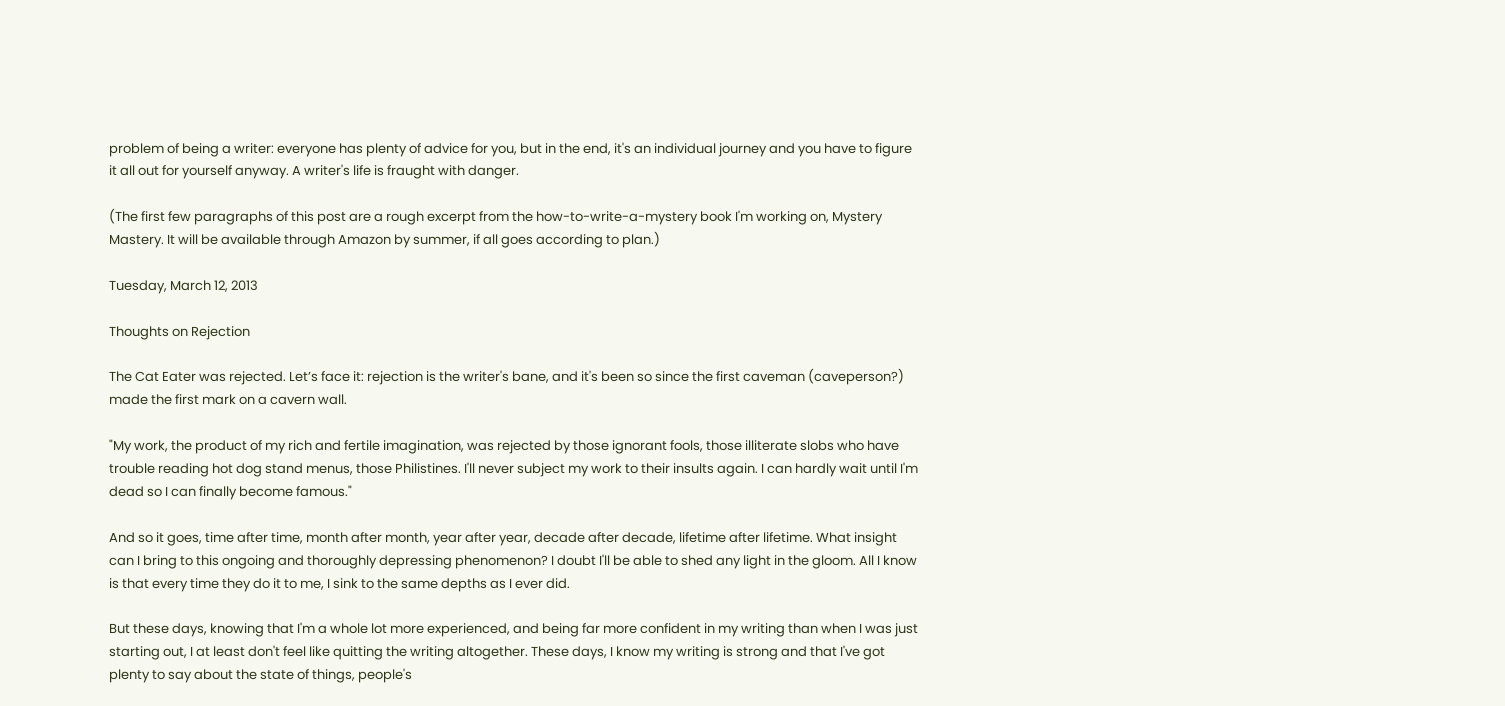problem of being a writer: everyone has plenty of advice for you, but in the end, it's an individual journey and you have to figure it all out for yourself anyway. A writer's life is fraught with danger.

(The first few paragraphs of this post are a rough excerpt from the how-to-write-a-mystery book I'm working on, Mystery Mastery. It will be available through Amazon by summer, if all goes according to plan.)

Tuesday, March 12, 2013

Thoughts on Rejection

The Cat Eater was rejected. Let’s face it: rejection is the writer's bane, and it's been so since the first caveman (caveperson?) made the first mark on a cavern wall.

"My work, the product of my rich and fertile imagination, was rejected by those ignorant fools, those illiterate slobs who have trouble reading hot dog stand menus, those Philistines. I'll never subject my work to their insults again. I can hardly wait until I'm dead so I can finally become famous."

And so it goes, time after time, month after month, year after year, decade after decade, lifetime after lifetime. What insight can I bring to this ongoing and thoroughly depressing phenomenon? I doubt I'll be able to shed any light in the gloom. All I know is that every time they do it to me, I sink to the same depths as I ever did.

But these days, knowing that I'm a whole lot more experienced, and being far more confident in my writing than when I was just starting out, I at least don't feel like quitting the writing altogether. These days, I know my writing is strong and that I've got plenty to say about the state of things, people's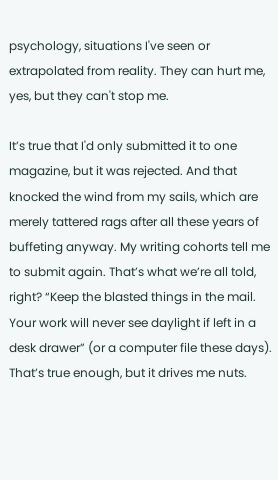psychology, situations I've seen or extrapolated from reality. They can hurt me, yes, but they can't stop me.

It’s true that I'd only submitted it to one magazine, but it was rejected. And that knocked the wind from my sails, which are merely tattered rags after all these years of buffeting anyway. My writing cohorts tell me to submit again. That’s what we’re all told, right? “Keep the blasted things in the mail. Your work will never see daylight if left in a desk drawer” (or a computer file these days). That’s true enough, but it drives me nuts.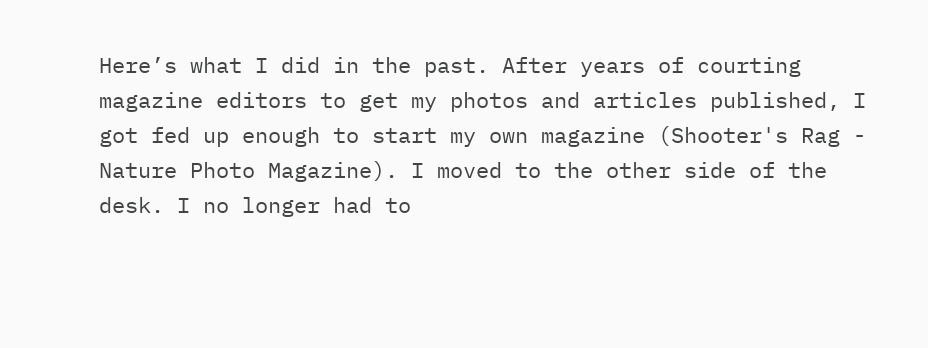Here’s what I did in the past. After years of courting magazine editors to get my photos and articles published, I got fed up enough to start my own magazine (Shooter's Rag - Nature Photo Magazine). I moved to the other side of the desk. I no longer had to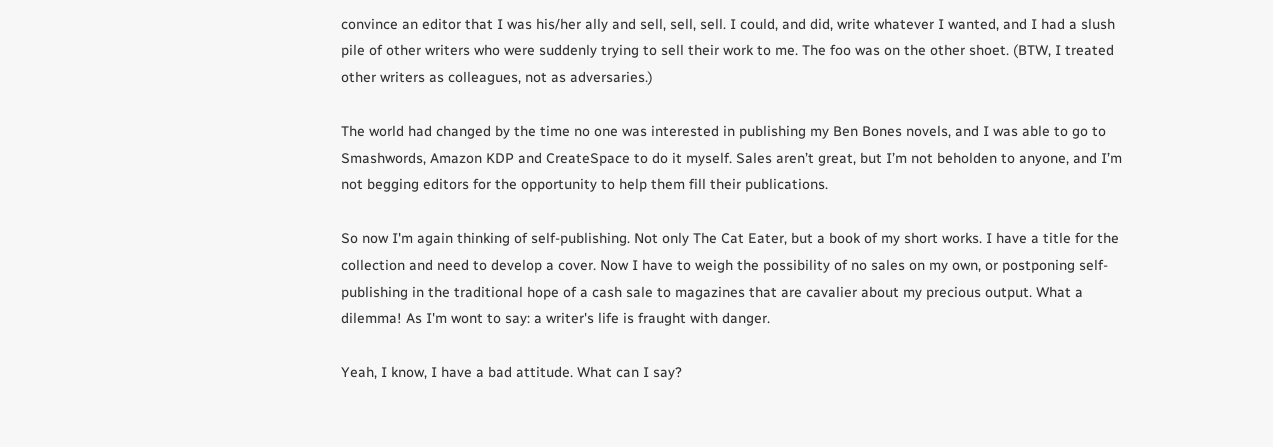convince an editor that I was his/her ally and sell, sell, sell. I could, and did, write whatever I wanted, and I had a slush pile of other writers who were suddenly trying to sell their work to me. The foo was on the other shoet. (BTW, I treated other writers as colleagues, not as adversaries.)

The world had changed by the time no one was interested in publishing my Ben Bones novels, and I was able to go to Smashwords, Amazon KDP and CreateSpace to do it myself. Sales aren’t great, but I’m not beholden to anyone, and I’m not begging editors for the opportunity to help them fill their publications.

So now I'm again thinking of self-publishing. Not only The Cat Eater, but a book of my short works. I have a title for the collection and need to develop a cover. Now I have to weigh the possibility of no sales on my own, or postponing self-publishing in the traditional hope of a cash sale to magazines that are cavalier about my precious output. What a dilemma! As I'm wont to say: a writer's life is fraught with danger.

Yeah, I know, I have a bad attitude. What can I say?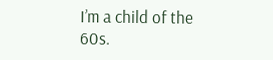I’m a child of the 60s.